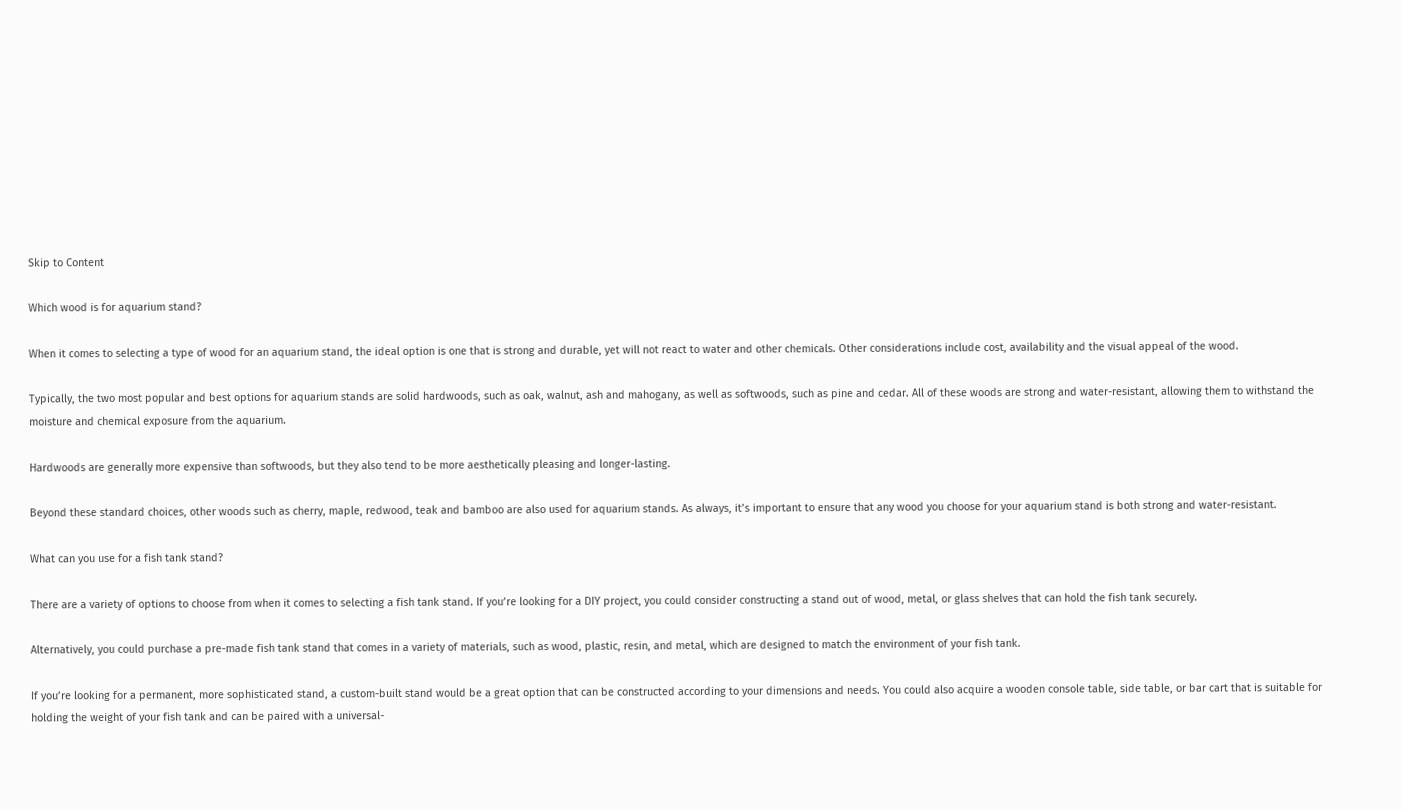Skip to Content

Which wood is for aquarium stand?

When it comes to selecting a type of wood for an aquarium stand, the ideal option is one that is strong and durable, yet will not react to water and other chemicals. Other considerations include cost, availability and the visual appeal of the wood.

Typically, the two most popular and best options for aquarium stands are solid hardwoods, such as oak, walnut, ash and mahogany, as well as softwoods, such as pine and cedar. All of these woods are strong and water-resistant, allowing them to withstand the moisture and chemical exposure from the aquarium.

Hardwoods are generally more expensive than softwoods, but they also tend to be more aesthetically pleasing and longer-lasting.

Beyond these standard choices, other woods such as cherry, maple, redwood, teak and bamboo are also used for aquarium stands. As always, it’s important to ensure that any wood you choose for your aquarium stand is both strong and water-resistant.

What can you use for a fish tank stand?

There are a variety of options to choose from when it comes to selecting a fish tank stand. If you’re looking for a DIY project, you could consider constructing a stand out of wood, metal, or glass shelves that can hold the fish tank securely.

Alternatively, you could purchase a pre-made fish tank stand that comes in a variety of materials, such as wood, plastic, resin, and metal, which are designed to match the environment of your fish tank.

If you’re looking for a permanent, more sophisticated stand, a custom-built stand would be a great option that can be constructed according to your dimensions and needs. You could also acquire a wooden console table, side table, or bar cart that is suitable for holding the weight of your fish tank and can be paired with a universal-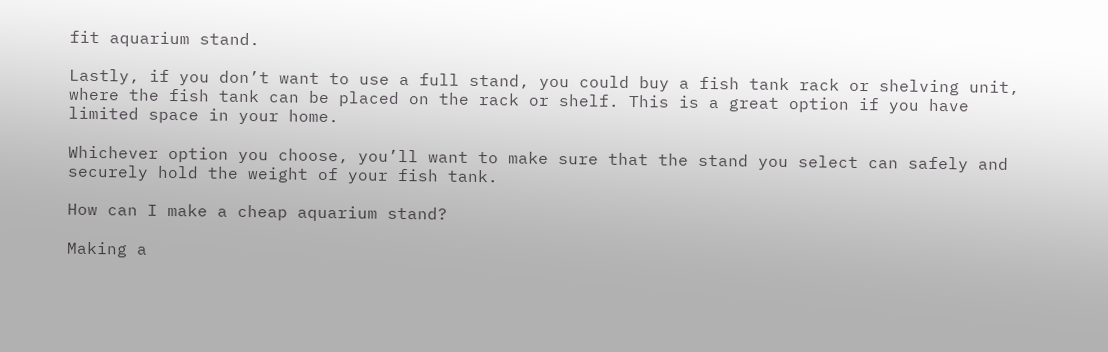fit aquarium stand.

Lastly, if you don’t want to use a full stand, you could buy a fish tank rack or shelving unit, where the fish tank can be placed on the rack or shelf. This is a great option if you have limited space in your home.

Whichever option you choose, you’ll want to make sure that the stand you select can safely and securely hold the weight of your fish tank.

How can I make a cheap aquarium stand?

Making a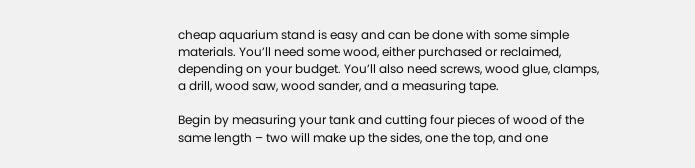cheap aquarium stand is easy and can be done with some simple materials. You’ll need some wood, either purchased or reclaimed, depending on your budget. You’ll also need screws, wood glue, clamps, a drill, wood saw, wood sander, and a measuring tape.

Begin by measuring your tank and cutting four pieces of wood of the same length – two will make up the sides, one the top, and one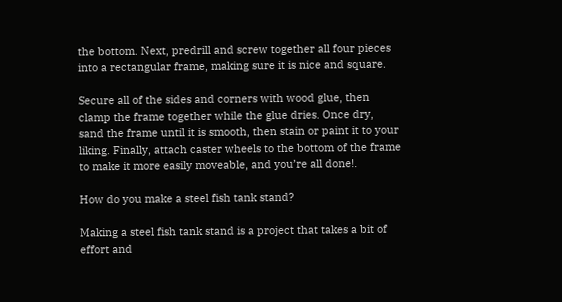the bottom. Next, predrill and screw together all four pieces into a rectangular frame, making sure it is nice and square.

Secure all of the sides and corners with wood glue, then clamp the frame together while the glue dries. Once dry, sand the frame until it is smooth, then stain or paint it to your liking. Finally, attach caster wheels to the bottom of the frame to make it more easily moveable, and you’re all done!.

How do you make a steel fish tank stand?

Making a steel fish tank stand is a project that takes a bit of effort and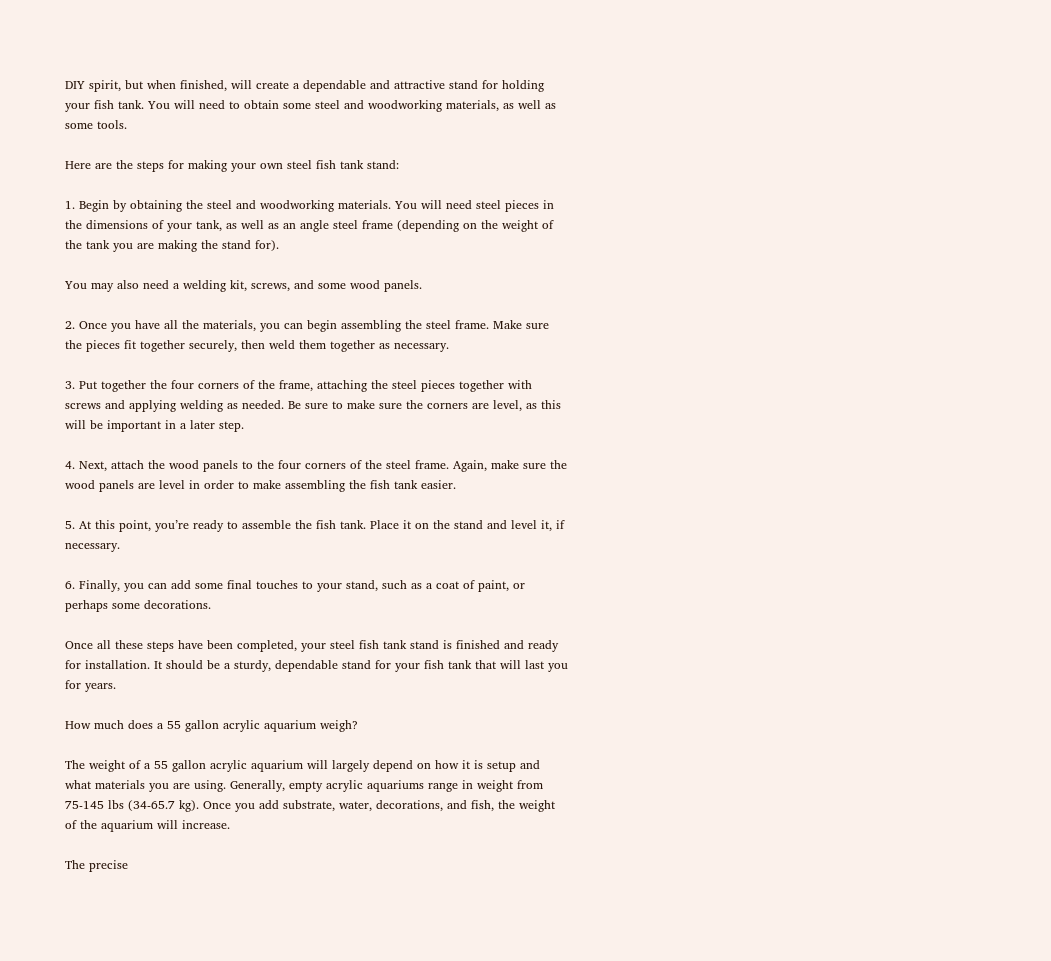DIY spirit, but when finished, will create a dependable and attractive stand for holding your fish tank. You will need to obtain some steel and woodworking materials, as well as some tools.

Here are the steps for making your own steel fish tank stand:

1. Begin by obtaining the steel and woodworking materials. You will need steel pieces in the dimensions of your tank, as well as an angle steel frame (depending on the weight of the tank you are making the stand for).

You may also need a welding kit, screws, and some wood panels.

2. Once you have all the materials, you can begin assembling the steel frame. Make sure the pieces fit together securely, then weld them together as necessary.

3. Put together the four corners of the frame, attaching the steel pieces together with screws and applying welding as needed. Be sure to make sure the corners are level, as this will be important in a later step.

4. Next, attach the wood panels to the four corners of the steel frame. Again, make sure the wood panels are level in order to make assembling the fish tank easier.

5. At this point, you’re ready to assemble the fish tank. Place it on the stand and level it, if necessary.

6. Finally, you can add some final touches to your stand, such as a coat of paint, or perhaps some decorations.

Once all these steps have been completed, your steel fish tank stand is finished and ready for installation. It should be a sturdy, dependable stand for your fish tank that will last you for years.

How much does a 55 gallon acrylic aquarium weigh?

The weight of a 55 gallon acrylic aquarium will largely depend on how it is setup and what materials you are using. Generally, empty acrylic aquariums range in weight from 75-145 lbs (34-65.7 kg). Once you add substrate, water, decorations, and fish, the weight of the aquarium will increase.

The precise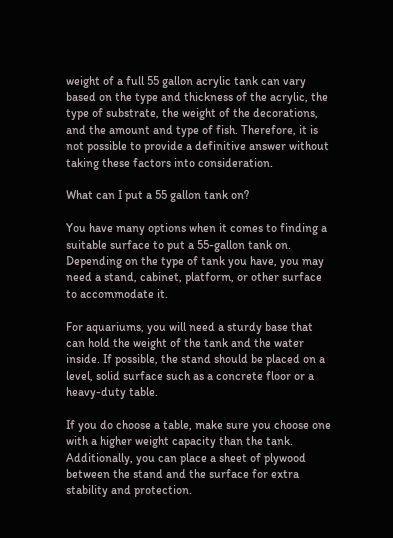weight of a full 55 gallon acrylic tank can vary based on the type and thickness of the acrylic, the type of substrate, the weight of the decorations, and the amount and type of fish. Therefore, it is not possible to provide a definitive answer without taking these factors into consideration.

What can I put a 55 gallon tank on?

You have many options when it comes to finding a suitable surface to put a 55-gallon tank on. Depending on the type of tank you have, you may need a stand, cabinet, platform, or other surface to accommodate it.

For aquariums, you will need a sturdy base that can hold the weight of the tank and the water inside. If possible, the stand should be placed on a level, solid surface such as a concrete floor or a heavy-duty table.

If you do choose a table, make sure you choose one with a higher weight capacity than the tank. Additionally, you can place a sheet of plywood between the stand and the surface for extra stability and protection.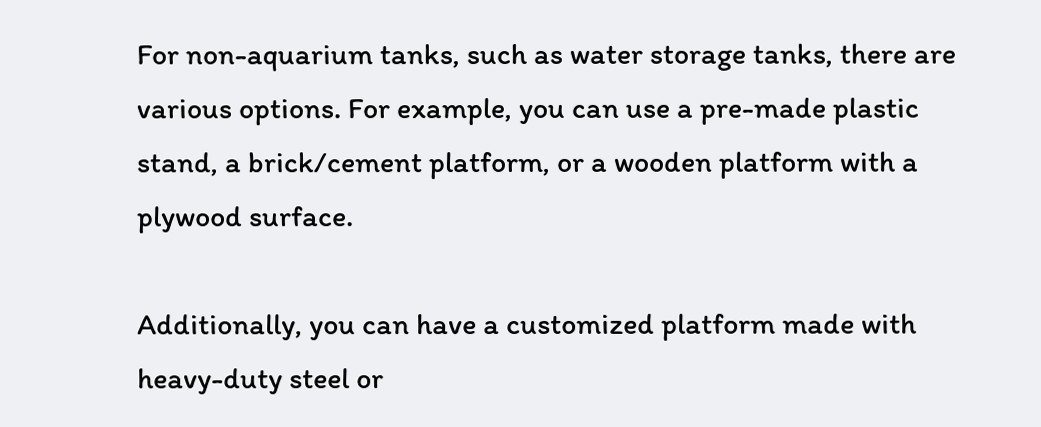For non-aquarium tanks, such as water storage tanks, there are various options. For example, you can use a pre-made plastic stand, a brick/cement platform, or a wooden platform with a plywood surface.

Additionally, you can have a customized platform made with heavy-duty steel or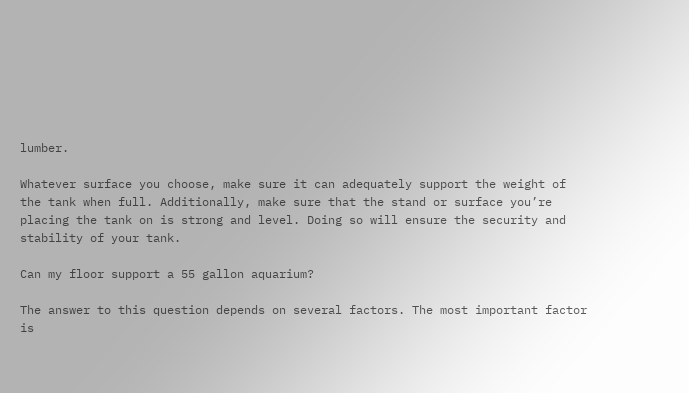lumber.

Whatever surface you choose, make sure it can adequately support the weight of the tank when full. Additionally, make sure that the stand or surface you’re placing the tank on is strong and level. Doing so will ensure the security and stability of your tank.

Can my floor support a 55 gallon aquarium?

The answer to this question depends on several factors. The most important factor is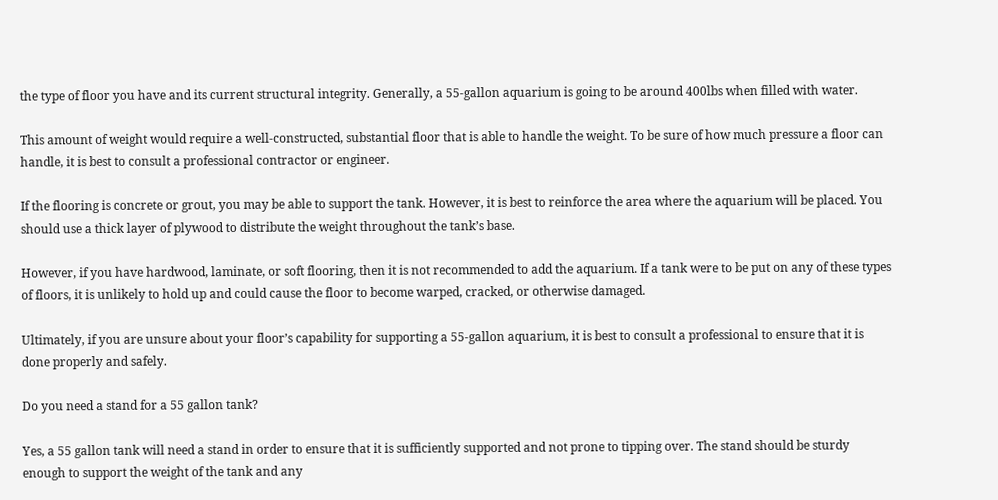the type of floor you have and its current structural integrity. Generally, a 55-gallon aquarium is going to be around 400lbs when filled with water.

This amount of weight would require a well-constructed, substantial floor that is able to handle the weight. To be sure of how much pressure a floor can handle, it is best to consult a professional contractor or engineer.

If the flooring is concrete or grout, you may be able to support the tank. However, it is best to reinforce the area where the aquarium will be placed. You should use a thick layer of plywood to distribute the weight throughout the tank’s base.

However, if you have hardwood, laminate, or soft flooring, then it is not recommended to add the aquarium. If a tank were to be put on any of these types of floors, it is unlikely to hold up and could cause the floor to become warped, cracked, or otherwise damaged.

Ultimately, if you are unsure about your floor’s capability for supporting a 55-gallon aquarium, it is best to consult a professional to ensure that it is done properly and safely.

Do you need a stand for a 55 gallon tank?

Yes, a 55 gallon tank will need a stand in order to ensure that it is sufficiently supported and not prone to tipping over. The stand should be sturdy enough to support the weight of the tank and any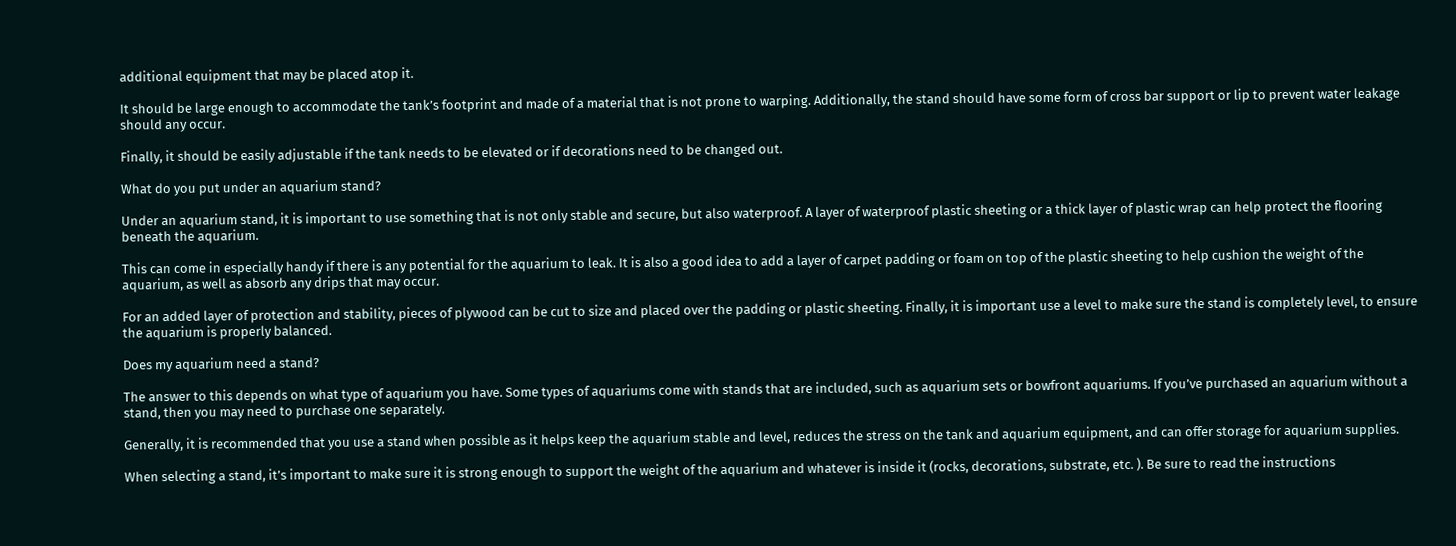additional equipment that may be placed atop it.

It should be large enough to accommodate the tank’s footprint and made of a material that is not prone to warping. Additionally, the stand should have some form of cross bar support or lip to prevent water leakage should any occur.

Finally, it should be easily adjustable if the tank needs to be elevated or if decorations need to be changed out.

What do you put under an aquarium stand?

Under an aquarium stand, it is important to use something that is not only stable and secure, but also waterproof. A layer of waterproof plastic sheeting or a thick layer of plastic wrap can help protect the flooring beneath the aquarium.

This can come in especially handy if there is any potential for the aquarium to leak. It is also a good idea to add a layer of carpet padding or foam on top of the plastic sheeting to help cushion the weight of the aquarium, as well as absorb any drips that may occur.

For an added layer of protection and stability, pieces of plywood can be cut to size and placed over the padding or plastic sheeting. Finally, it is important use a level to make sure the stand is completely level, to ensure the aquarium is properly balanced.

Does my aquarium need a stand?

The answer to this depends on what type of aquarium you have. Some types of aquariums come with stands that are included, such as aquarium sets or bowfront aquariums. If you’ve purchased an aquarium without a stand, then you may need to purchase one separately.

Generally, it is recommended that you use a stand when possible as it helps keep the aquarium stable and level, reduces the stress on the tank and aquarium equipment, and can offer storage for aquarium supplies.

When selecting a stand, it’s important to make sure it is strong enough to support the weight of the aquarium and whatever is inside it (rocks, decorations, substrate, etc. ). Be sure to read the instructions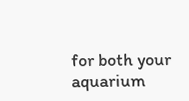for both your aquarium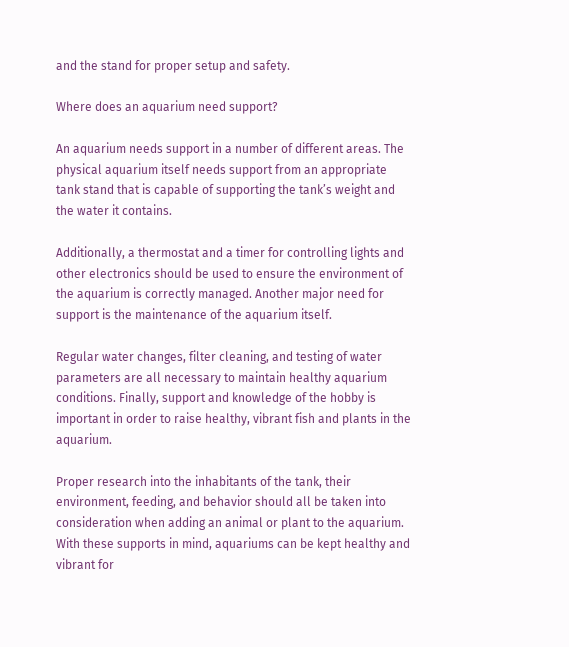and the stand for proper setup and safety.

Where does an aquarium need support?

An aquarium needs support in a number of different areas. The physical aquarium itself needs support from an appropriate tank stand that is capable of supporting the tank’s weight and the water it contains.

Additionally, a thermostat and a timer for controlling lights and other electronics should be used to ensure the environment of the aquarium is correctly managed. Another major need for support is the maintenance of the aquarium itself.

Regular water changes, filter cleaning, and testing of water parameters are all necessary to maintain healthy aquarium conditions. Finally, support and knowledge of the hobby is important in order to raise healthy, vibrant fish and plants in the aquarium.

Proper research into the inhabitants of the tank, their environment, feeding, and behavior should all be taken into consideration when adding an animal or plant to the aquarium. With these supports in mind, aquariums can be kept healthy and vibrant for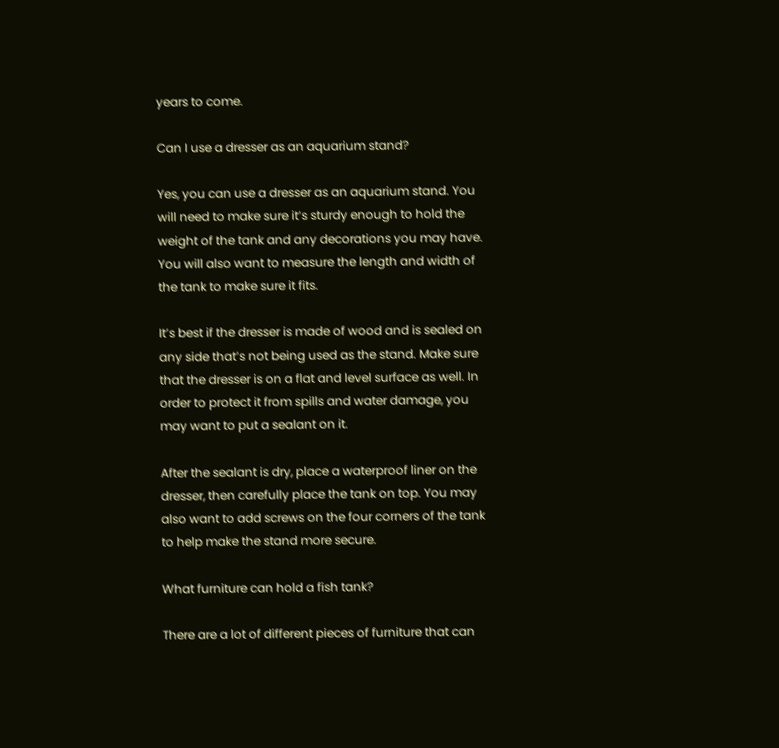years to come.

Can I use a dresser as an aquarium stand?

Yes, you can use a dresser as an aquarium stand. You will need to make sure it’s sturdy enough to hold the weight of the tank and any decorations you may have. You will also want to measure the length and width of the tank to make sure it fits.

It’s best if the dresser is made of wood and is sealed on any side that’s not being used as the stand. Make sure that the dresser is on a flat and level surface as well. In order to protect it from spills and water damage, you may want to put a sealant on it.

After the sealant is dry, place a waterproof liner on the dresser, then carefully place the tank on top. You may also want to add screws on the four corners of the tank to help make the stand more secure.

What furniture can hold a fish tank?

There are a lot of different pieces of furniture that can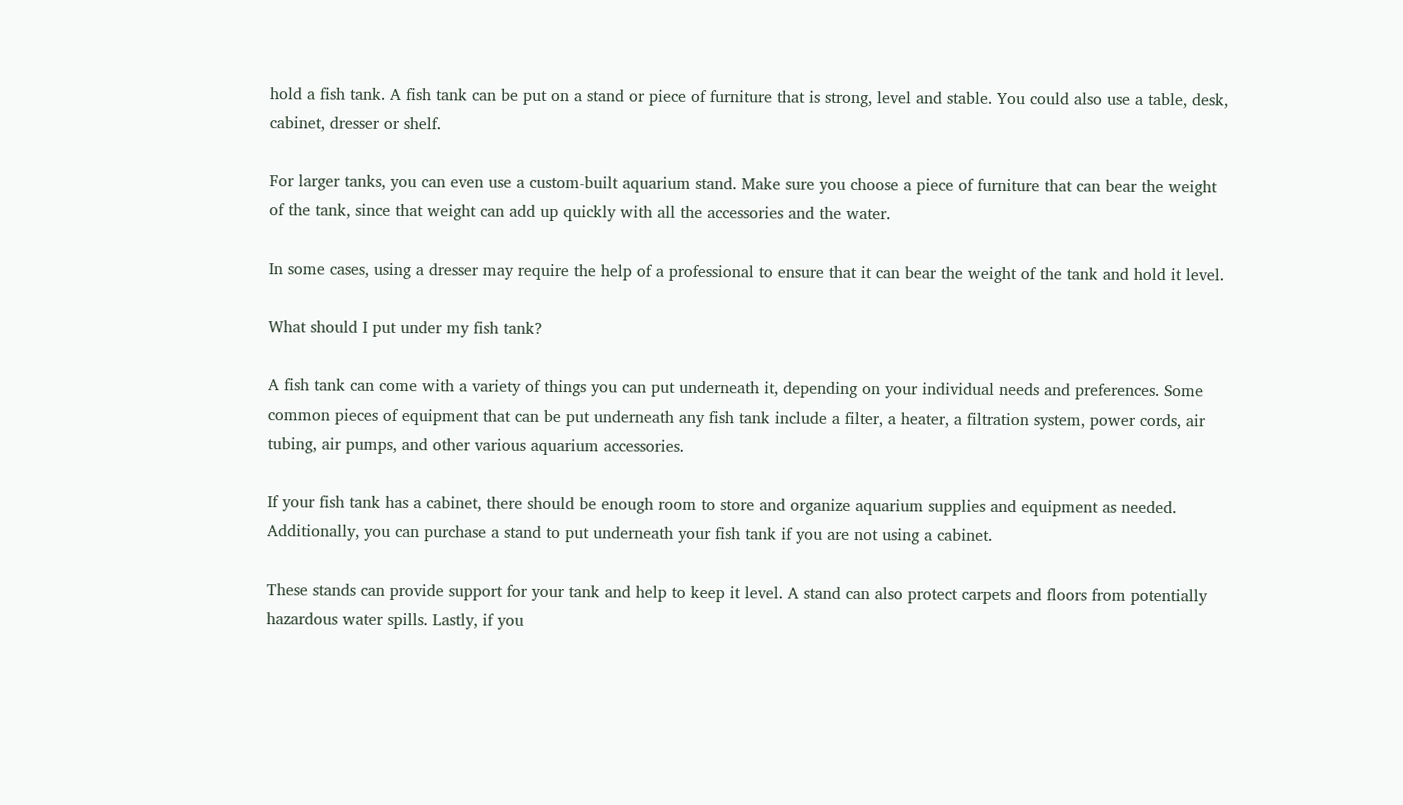hold a fish tank. A fish tank can be put on a stand or piece of furniture that is strong, level and stable. You could also use a table, desk, cabinet, dresser or shelf.

For larger tanks, you can even use a custom-built aquarium stand. Make sure you choose a piece of furniture that can bear the weight of the tank, since that weight can add up quickly with all the accessories and the water.

In some cases, using a dresser may require the help of a professional to ensure that it can bear the weight of the tank and hold it level.

What should I put under my fish tank?

A fish tank can come with a variety of things you can put underneath it, depending on your individual needs and preferences. Some common pieces of equipment that can be put underneath any fish tank include a filter, a heater, a filtration system, power cords, air tubing, air pumps, and other various aquarium accessories.

If your fish tank has a cabinet, there should be enough room to store and organize aquarium supplies and equipment as needed. Additionally, you can purchase a stand to put underneath your fish tank if you are not using a cabinet.

These stands can provide support for your tank and help to keep it level. A stand can also protect carpets and floors from potentially hazardous water spills. Lastly, if you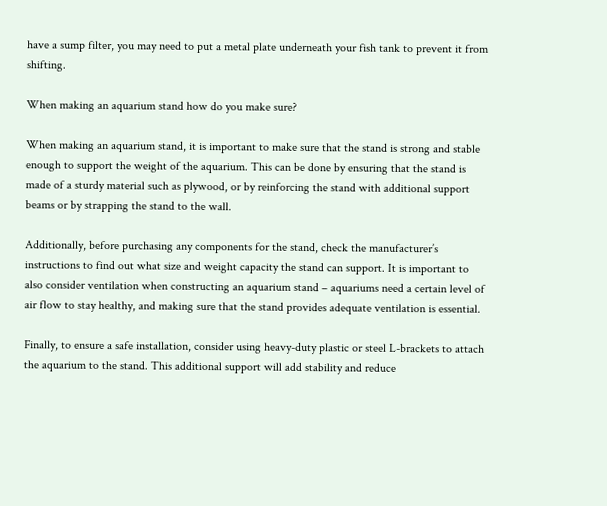have a sump filter, you may need to put a metal plate underneath your fish tank to prevent it from shifting.

When making an aquarium stand how do you make sure?

When making an aquarium stand, it is important to make sure that the stand is strong and stable enough to support the weight of the aquarium. This can be done by ensuring that the stand is made of a sturdy material such as plywood, or by reinforcing the stand with additional support beams or by strapping the stand to the wall.

Additionally, before purchasing any components for the stand, check the manufacturer’s instructions to find out what size and weight capacity the stand can support. It is important to also consider ventilation when constructing an aquarium stand – aquariums need a certain level of air flow to stay healthy, and making sure that the stand provides adequate ventilation is essential.

Finally, to ensure a safe installation, consider using heavy-duty plastic or steel L-brackets to attach the aquarium to the stand. This additional support will add stability and reduce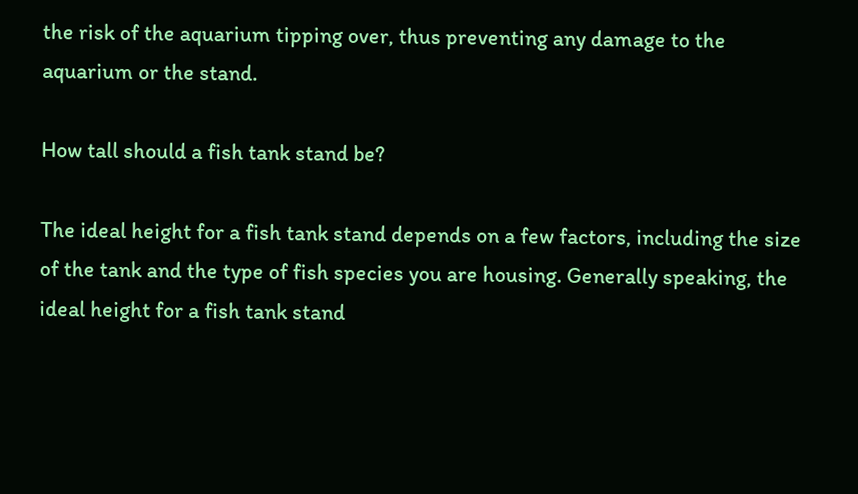the risk of the aquarium tipping over, thus preventing any damage to the aquarium or the stand.

How tall should a fish tank stand be?

The ideal height for a fish tank stand depends on a few factors, including the size of the tank and the type of fish species you are housing. Generally speaking, the ideal height for a fish tank stand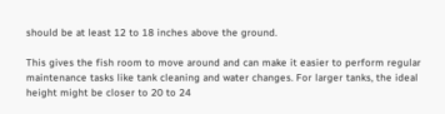should be at least 12 to 18 inches above the ground.

This gives the fish room to move around and can make it easier to perform regular maintenance tasks like tank cleaning and water changes. For larger tanks, the ideal height might be closer to 20 to 24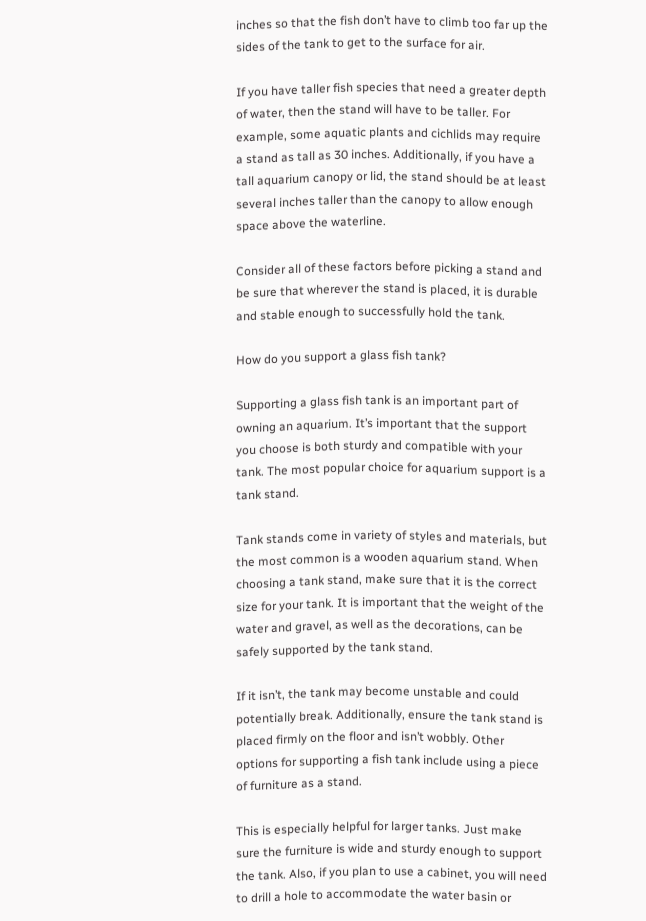inches so that the fish don’t have to climb too far up the sides of the tank to get to the surface for air.

If you have taller fish species that need a greater depth of water, then the stand will have to be taller. For example, some aquatic plants and cichlids may require a stand as tall as 30 inches. Additionally, if you have a tall aquarium canopy or lid, the stand should be at least several inches taller than the canopy to allow enough space above the waterline.

Consider all of these factors before picking a stand and be sure that wherever the stand is placed, it is durable and stable enough to successfully hold the tank.

How do you support a glass fish tank?

Supporting a glass fish tank is an important part of owning an aquarium. It’s important that the support you choose is both sturdy and compatible with your tank. The most popular choice for aquarium support is a tank stand.

Tank stands come in variety of styles and materials, but the most common is a wooden aquarium stand. When choosing a tank stand, make sure that it is the correct size for your tank. It is important that the weight of the water and gravel, as well as the decorations, can be safely supported by the tank stand.

If it isn’t, the tank may become unstable and could potentially break. Additionally, ensure the tank stand is placed firmly on the floor and isn’t wobbly. Other options for supporting a fish tank include using a piece of furniture as a stand.

This is especially helpful for larger tanks. Just make sure the furniture is wide and sturdy enough to support the tank. Also, if you plan to use a cabinet, you will need to drill a hole to accommodate the water basin or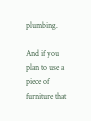plumbing.

And if you plan to use a piece of furniture that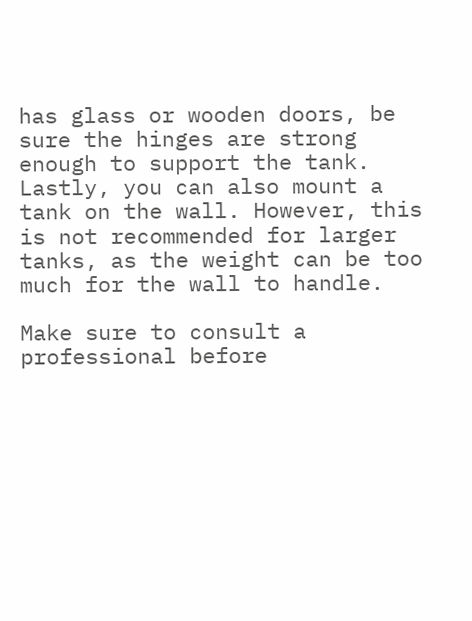has glass or wooden doors, be sure the hinges are strong enough to support the tank. Lastly, you can also mount a tank on the wall. However, this is not recommended for larger tanks, as the weight can be too much for the wall to handle.

Make sure to consult a professional before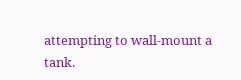attempting to wall-mount a tank.